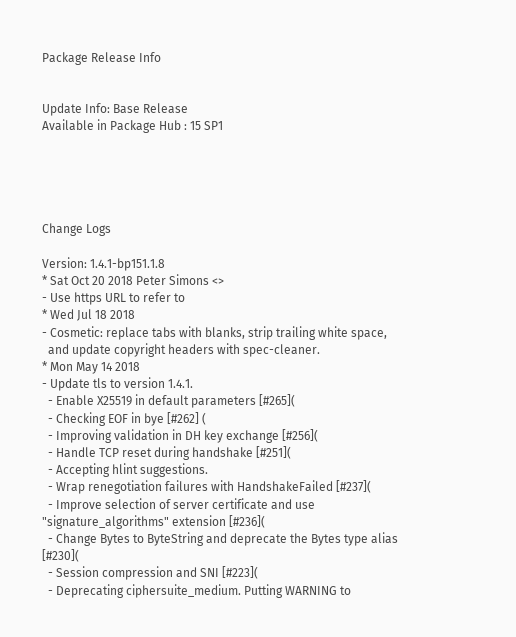Package Release Info


Update Info: Base Release
Available in Package Hub : 15 SP1





Change Logs

Version: 1.4.1-bp151.1.8
* Sat Oct 20 2018 Peter Simons <>
- Use https URL to refer to
* Wed Jul 18 2018
- Cosmetic: replace tabs with blanks, strip trailing white space,
  and update copyright headers with spec-cleaner.
* Mon May 14 2018
- Update tls to version 1.4.1.
  - Enable X25519 in default parameters [#265](
  - Checking EOF in bye [#262] (
  - Improving validation in DH key exchange [#256](
  - Handle TCP reset during handshake [#251](
  - Accepting hlint suggestions.
  - Wrap renegotiation failures with HandshakeFailed [#237](
  - Improve selection of server certificate and use "signature_algorithms" extension [#236](
  - Change Bytes to ByteString and deprecate the Bytes type alias [#230](
  - Session compression and SNI [#223](
  - Deprecating ciphersuite_medium. Putting WARNING to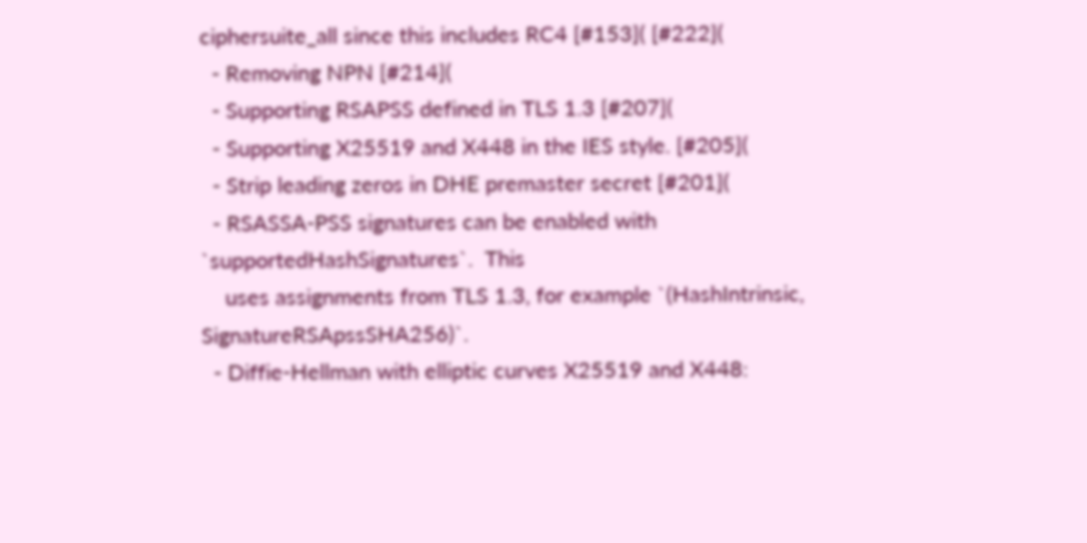ciphersuite_all since this includes RC4 [#153]( [#222](
  - Removing NPN [#214](
  - Supporting RSAPSS defined in TLS 1.3 [#207](
  - Supporting X25519 and X448 in the IES style. [#205](
  - Strip leading zeros in DHE premaster secret [#201](
  - RSASSA-PSS signatures can be enabled with `supportedHashSignatures`.  This
    uses assignments from TLS 1.3, for example `(HashIntrinsic, SignatureRSApssSHA256)`.
  - Diffie-Hellman with elliptic curves X25519 and X448: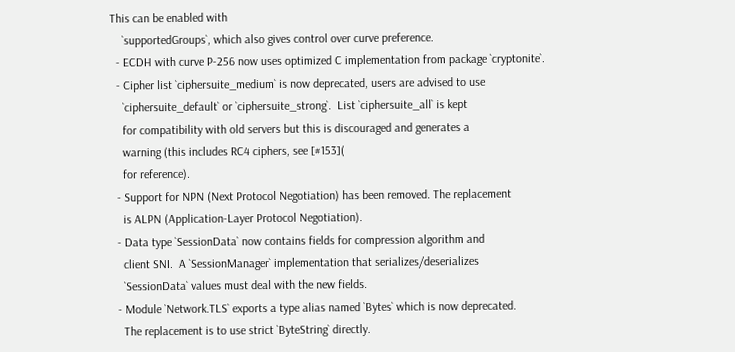This can be enabled with
    `supportedGroups`, which also gives control over curve preference.
  - ECDH with curve P-256 now uses optimized C implementation from package `cryptonite`.
  - Cipher list `ciphersuite_medium` is now deprecated, users are advised to use
    `ciphersuite_default` or `ciphersuite_strong`.  List `ciphersuite_all` is kept
    for compatibility with old servers but this is discouraged and generates a
    warning (this includes RC4 ciphers, see [#153](
    for reference).
  - Support for NPN (Next Protocol Negotiation) has been removed. The replacement
    is ALPN (Application-Layer Protocol Negotiation).
  - Data type `SessionData` now contains fields for compression algorithm and
    client SNI.  A `SessionManager` implementation that serializes/deserializes
    `SessionData` values must deal with the new fields.
  - Module `Network.TLS` exports a type alias named `Bytes` which is now deprecated.
    The replacement is to use strict `ByteString` directly.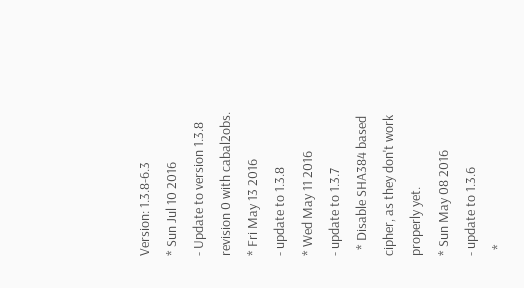Version: 1.3.8-6.3
* Sun Jul 10 2016
- Update to version 1.3.8 revision 0 with cabal2obs.
* Fri May 13 2016
- update to 1.3.8
* Wed May 11 2016
- update to 1.3.7
  * Disable SHA384 based cipher, as they don't work properly yet.
* Sun May 08 2016
- update to 1.3.6
  *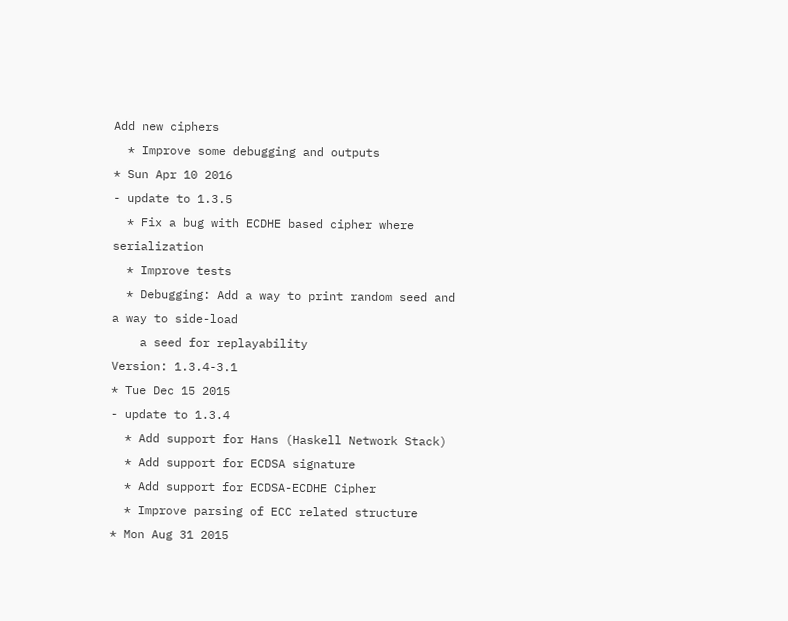Add new ciphers
  * Improve some debugging and outputs
* Sun Apr 10 2016
- update to 1.3.5
  * Fix a bug with ECDHE based cipher where serialization
  * Improve tests
  * Debugging: Add a way to print random seed and a way to side-load
    a seed for replayability
Version: 1.3.4-3.1
* Tue Dec 15 2015
- update to 1.3.4
  * Add support for Hans (Haskell Network Stack)
  * Add support for ECDSA signature
  * Add support for ECDSA-ECDHE Cipher
  * Improve parsing of ECC related structure
* Mon Aug 31 2015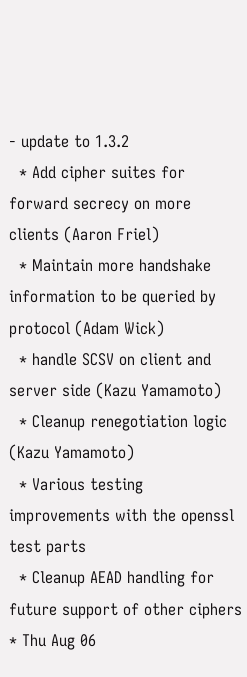- update to 1.3.2
  * Add cipher suites for forward secrecy on more clients (Aaron Friel)
  * Maintain more handshake information to be queried by protocol (Adam Wick)
  * handle SCSV on client and server side (Kazu Yamamoto)
  * Cleanup renegotiation logic (Kazu Yamamoto)
  * Various testing improvements with the openssl test parts
  * Cleanup AEAD handling for future support of other ciphers
* Thu Aug 06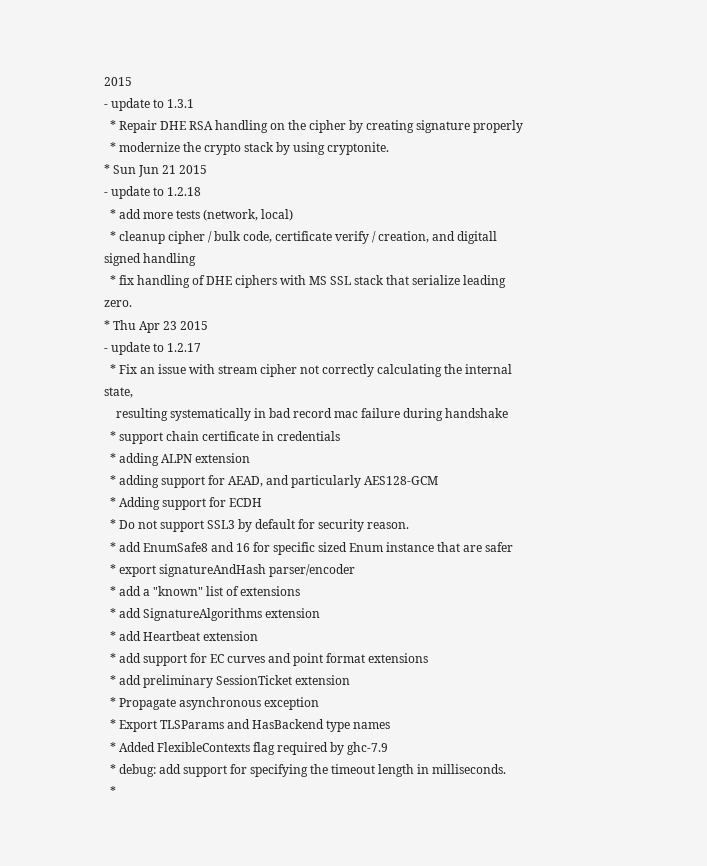2015
- update to 1.3.1
  * Repair DHE RSA handling on the cipher by creating signature properly
  * modernize the crypto stack by using cryptonite.
* Sun Jun 21 2015
- update to 1.2.18
  * add more tests (network, local)
  * cleanup cipher / bulk code, certificate verify / creation, and digitall signed handling
  * fix handling of DHE ciphers with MS SSL stack that serialize leading zero.
* Thu Apr 23 2015
- update to 1.2.17
  * Fix an issue with stream cipher not correctly calculating the internal state,
    resulting systematically in bad record mac failure during handshake
  * support chain certificate in credentials
  * adding ALPN extension
  * adding support for AEAD, and particularly AES128-GCM
  * Adding support for ECDH
  * Do not support SSL3 by default for security reason.
  * add EnumSafe8 and 16 for specific sized Enum instance that are safer
  * export signatureAndHash parser/encoder
  * add a "known" list of extensions
  * add SignatureAlgorithms extension
  * add Heartbeat extension
  * add support for EC curves and point format extensions
  * add preliminary SessionTicket extension
  * Propagate asynchronous exception
  * Export TLSParams and HasBackend type names
  * Added FlexibleContexts flag required by ghc-7.9
  * debug: add support for specifying the timeout length in milliseconds.
  *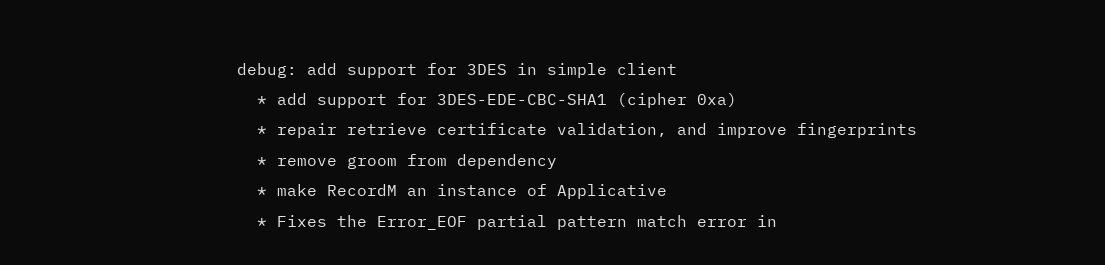debug: add support for 3DES in simple client
  * add support for 3DES-EDE-CBC-SHA1 (cipher 0xa)
  * repair retrieve certificate validation, and improve fingerprints
  * remove groom from dependency
  * make RecordM an instance of Applicative
  * Fixes the Error_EOF partial pattern match error in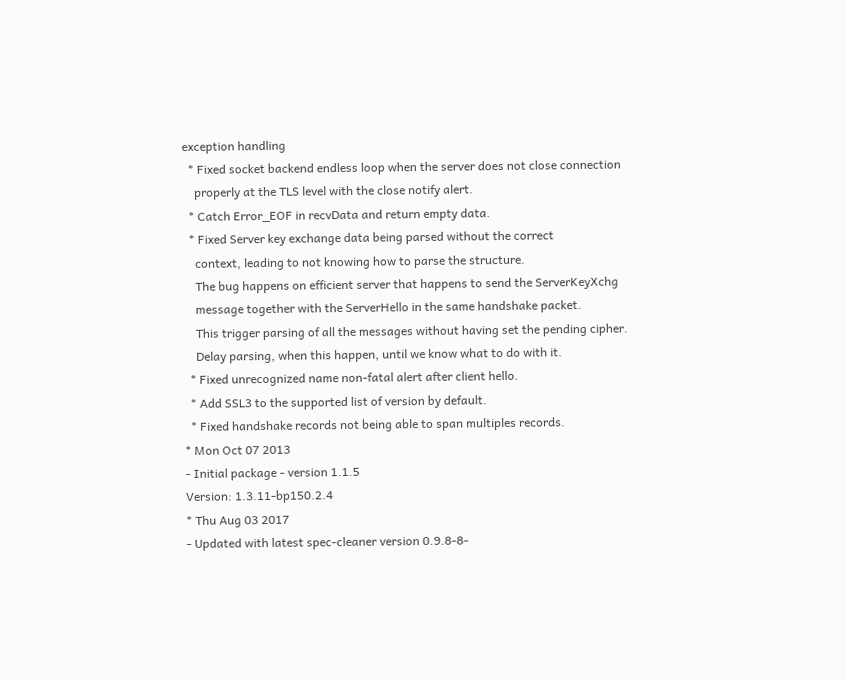exception handling
  * Fixed socket backend endless loop when the server does not close connection
    properly at the TLS level with the close notify alert.
  * Catch Error_EOF in recvData and return empty data.
  * Fixed Server key exchange data being parsed without the correct
    context, leading to not knowing how to parse the structure.
    The bug happens on efficient server that happens to send the ServerKeyXchg
    message together with the ServerHello in the same handshake packet.
    This trigger parsing of all the messages without having set the pending cipher.
    Delay parsing, when this happen, until we know what to do with it.
  * Fixed unrecognized name non-fatal alert after client hello.
  * Add SSL3 to the supported list of version by default.
  * Fixed handshake records not being able to span multiples records.
* Mon Oct 07 2013
- Initial package - version 1.1.5
Version: 1.3.11-bp150.2.4
* Thu Aug 03 2017
- Updated with latest spec-cleaner version 0.9.8-8-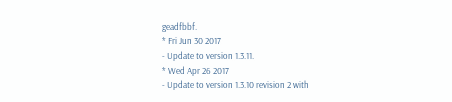geadfbbf.
* Fri Jun 30 2017
- Update to version 1.3.11.
* Wed Apr 26 2017
- Update to version 1.3.10 revision 2 with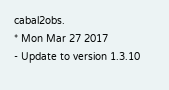cabal2obs.
* Mon Mar 27 2017
- Update to version 1.3.10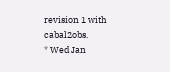revision 1 with cabal2obs.
* Wed Jan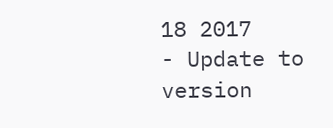18 2017
- Update to version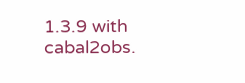1.3.9 with cabal2obs.